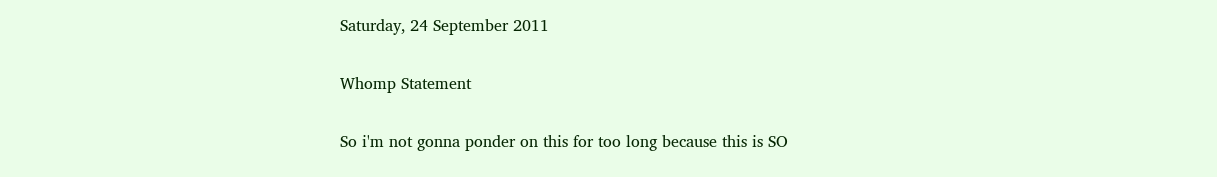Saturday, 24 September 2011

Whomp Statement

So i'm not gonna ponder on this for too long because this is SO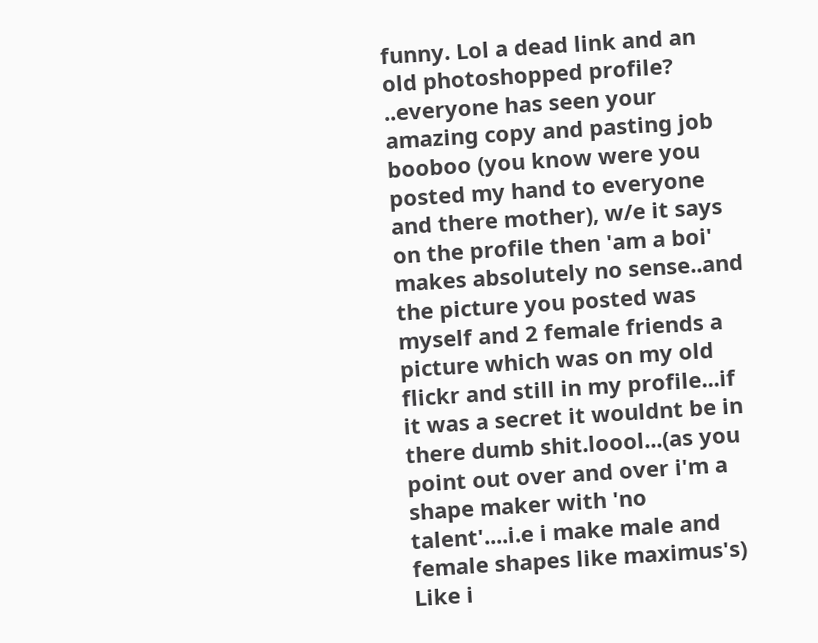funny. Lol a dead link and an old photoshopped profile? ..everyone has seen your amazing copy and pasting job booboo (you know were you posted my hand to everyone and there mother), w/e it says on the profile then 'am a boi' makes absolutely no sense..and the picture you posted was myself and 2 female friends a picture which was on my old flickr and still in my profile...if it was a secret it wouldnt be in there dumb shit.loool...(as you point out over and over i'm a shape maker with 'no talent'....i.e i make male and female shapes like maximus's) Like i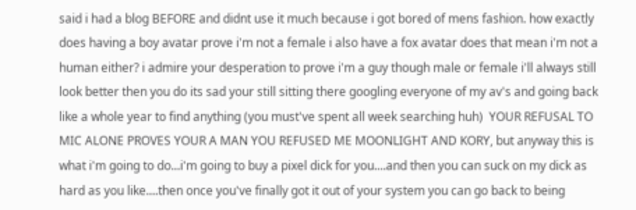said i had a blog BEFORE and didnt use it much because i got bored of mens fashion. how exactly does having a boy avatar prove i'm not a female i also have a fox avatar does that mean i'm not a human either? i admire your desperation to prove i'm a guy though male or female i'll always still look better then you do its sad your still sitting there googling everyone of my av's and going back like a whole year to find anything (you must've spent all week searching huh)  YOUR REFUSAL TO MIC ALONE PROVES YOUR A MAN YOU REFUSED ME MOONLIGHT AND KORY, but anyway this is what i'm going to do...i'm going to buy a pixel dick for you....and then you can suck on my dick as hard as you like....then once you've finally got it out of your system you can go back to being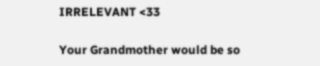IRRELEVANT <33

Your Grandmother would be so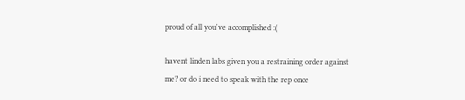proud of all you've accomplished :(

havent linden labs given you a restraining order against me? or do i need to speak with the rep once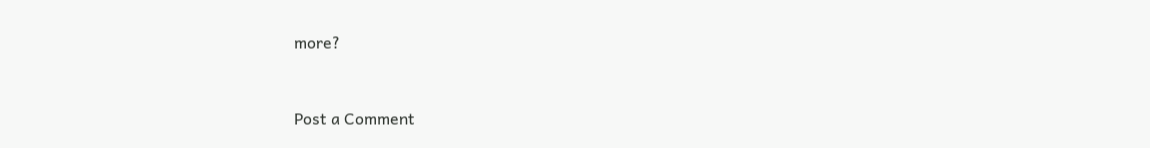more?


Post a Comment